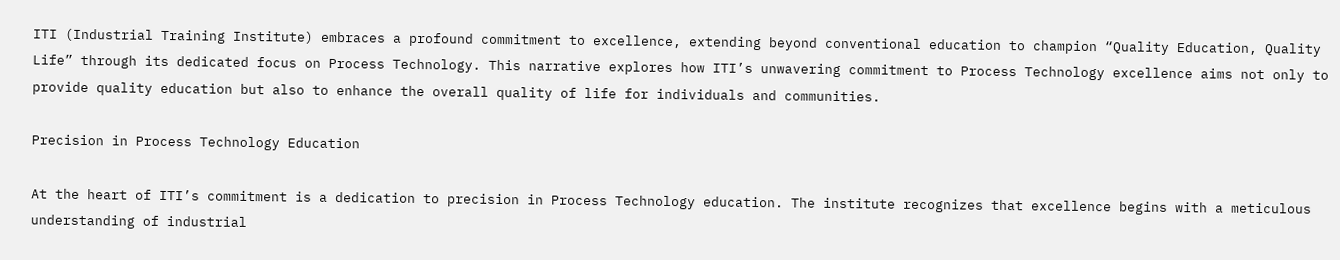ITI (Industrial Training Institute) embraces a profound commitment to excellence, extending beyond conventional education to champion “Quality Education, Quality Life” through its dedicated focus on Process Technology. This narrative explores how ITI’s unwavering commitment to Process Technology excellence aims not only to provide quality education but also to enhance the overall quality of life for individuals and communities.

Precision in Process Technology Education

At the heart of ITI’s commitment is a dedication to precision in Process Technology education. The institute recognizes that excellence begins with a meticulous understanding of industrial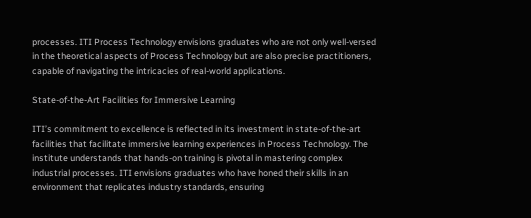processes. ITI Process Technology envisions graduates who are not only well-versed in the theoretical aspects of Process Technology but are also precise practitioners, capable of navigating the intricacies of real-world applications.

State-of-the-Art Facilities for Immersive Learning

ITI’s commitment to excellence is reflected in its investment in state-of-the-art facilities that facilitate immersive learning experiences in Process Technology. The institute understands that hands-on training is pivotal in mastering complex industrial processes. ITI envisions graduates who have honed their skills in an environment that replicates industry standards, ensuring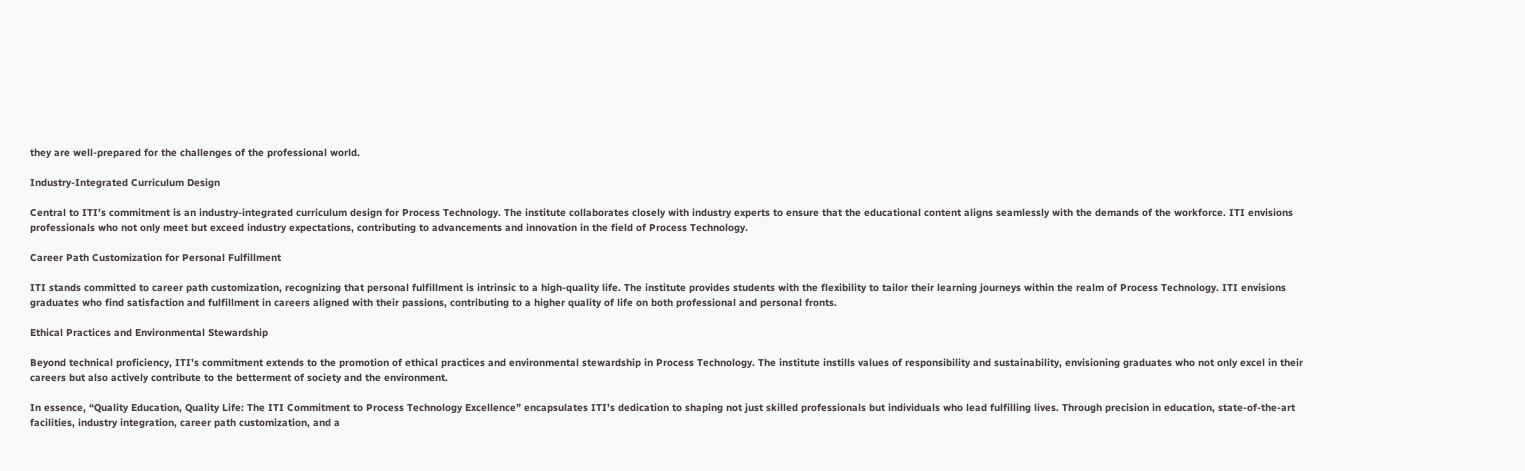they are well-prepared for the challenges of the professional world.

Industry-Integrated Curriculum Design

Central to ITI’s commitment is an industry-integrated curriculum design for Process Technology. The institute collaborates closely with industry experts to ensure that the educational content aligns seamlessly with the demands of the workforce. ITI envisions professionals who not only meet but exceed industry expectations, contributing to advancements and innovation in the field of Process Technology.

Career Path Customization for Personal Fulfillment

ITI stands committed to career path customization, recognizing that personal fulfillment is intrinsic to a high-quality life. The institute provides students with the flexibility to tailor their learning journeys within the realm of Process Technology. ITI envisions graduates who find satisfaction and fulfillment in careers aligned with their passions, contributing to a higher quality of life on both professional and personal fronts.

Ethical Practices and Environmental Stewardship

Beyond technical proficiency, ITI’s commitment extends to the promotion of ethical practices and environmental stewardship in Process Technology. The institute instills values of responsibility and sustainability, envisioning graduates who not only excel in their careers but also actively contribute to the betterment of society and the environment.

In essence, “Quality Education, Quality Life: The ITI Commitment to Process Technology Excellence” encapsulates ITI’s dedication to shaping not just skilled professionals but individuals who lead fulfilling lives. Through precision in education, state-of-the-art facilities, industry integration, career path customization, and a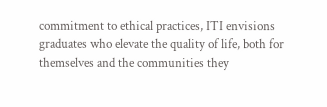commitment to ethical practices, ITI envisions graduates who elevate the quality of life, both for themselves and the communities they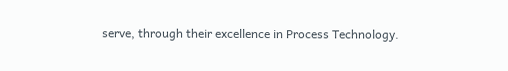serve, through their excellence in Process Technology.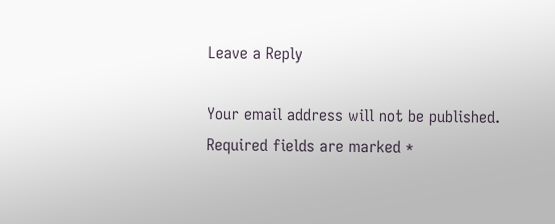Leave a Reply

Your email address will not be published. Required fields are marked *